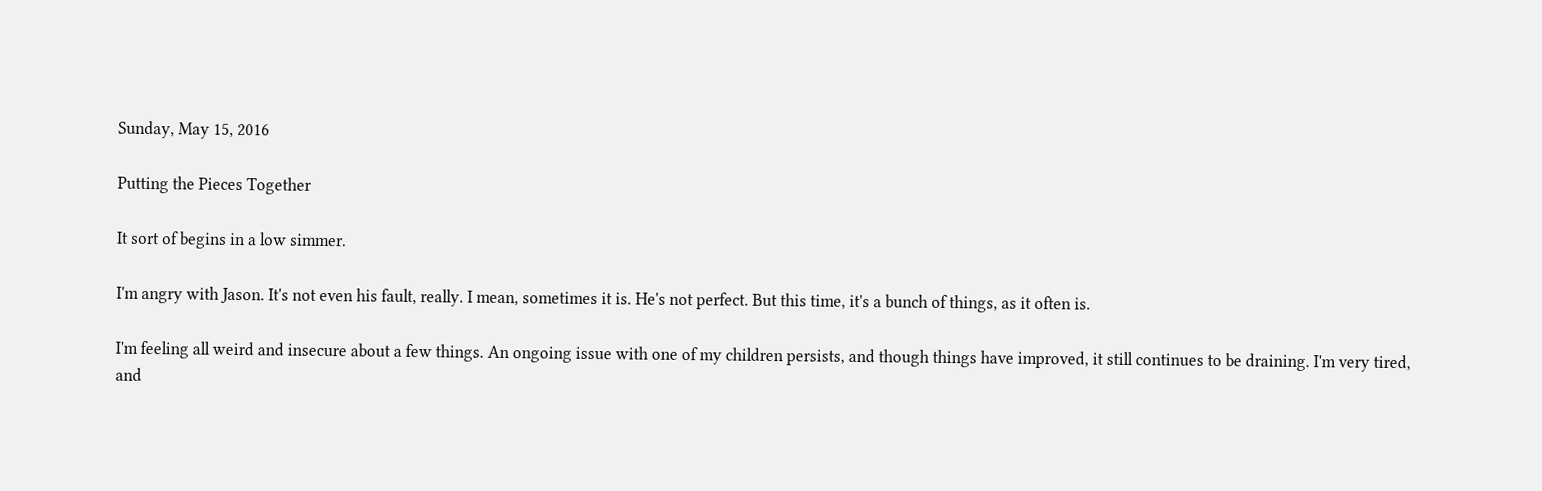Sunday, May 15, 2016

Putting the Pieces Together

It sort of begins in a low simmer.

I'm angry with Jason. It's not even his fault, really. I mean, sometimes it is. He's not perfect. But this time, it's a bunch of things, as it often is.

I'm feeling all weird and insecure about a few things. An ongoing issue with one of my children persists, and though things have improved, it still continues to be draining. I'm very tired, and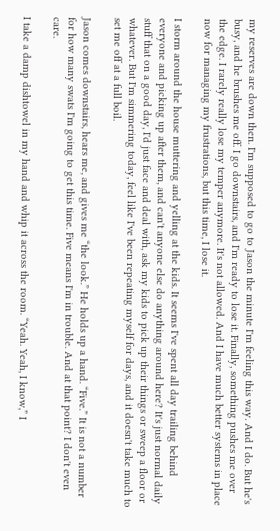my reserves are down then. I'm supposed to go to Jason the minute I'm feeling this way. And I do. But he's busy, and he brushes me off. I go downstairs, and I'm ready to lose it. Finally, something pushes me over the edge. I rarely really lose my temper anymore. It's not allowed. And I have much better systems in place now for managing my frustrations, but this time, I lose it.

I storm around the house muttering and yelling at the kids. It seems I've spent all day trailing behind everyone and picking up after them, and can't anyone else do anything around here? It's just normal daily stuff that on a good day, I'd just face and deal with, ask my kids to pick up their things or sweep a floor or whatever. But I'm simmering today, feel like I've been repeating myself for days, and it doesn't take much to set me off at a full boil.

Jason comes downstairs, hears me, and gives me “the look.” He holds up a hand. “Five.” It is not a number for how many swats I'm going to get this time. Five means I'm in trouble. And at that point? I don't even care.

I take a damp dishtowel in my hand and whip it across the room. “Yeah. Yeah, I know,” I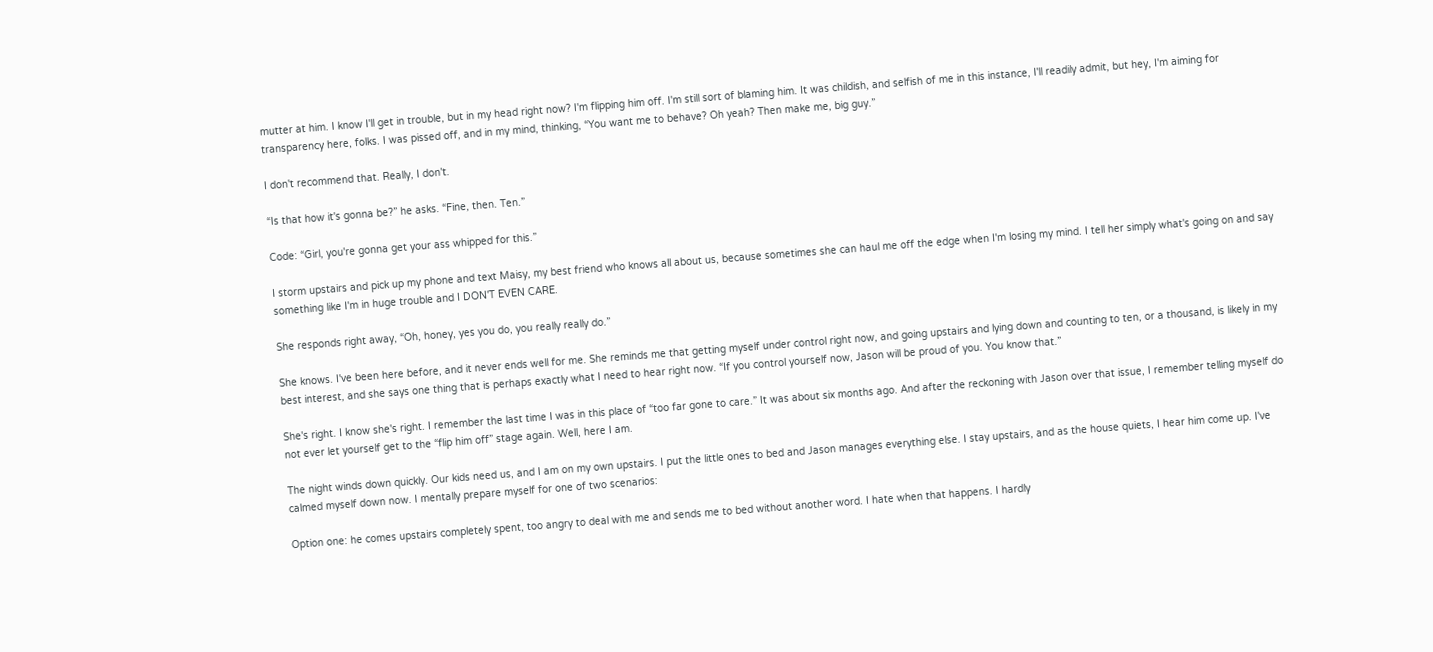mutter at him. I know I'll get in trouble, but in my head right now? I'm flipping him off. I'm still sort of blaming him. It was childish, and selfish of me in this instance, I'll readily admit, but hey, I'm aiming for transparency here, folks. I was pissed off, and in my mind, thinking, “You want me to behave? Oh yeah? Then make me, big guy.”

I don't recommend that. Really, I don't.

“Is that how it's gonna be?” he asks. “Fine, then. Ten.”

Code: “Girl, you're gonna get your ass whipped for this.”

I storm upstairs and pick up my phone and text Maisy, my best friend who knows all about us, because sometimes she can haul me off the edge when I'm losing my mind. I tell her simply what's going on and say something like I'm in huge trouble and I DON'T EVEN CARE.

She responds right away, “Oh, honey, yes you do, you really really do.”

She knows. I've been here before, and it never ends well for me. She reminds me that getting myself under control right now, and going upstairs and lying down and counting to ten, or a thousand, is likely in my best interest, and she says one thing that is perhaps exactly what I need to hear right now. “If you control yourself now, Jason will be proud of you. You know that.”

She's right. I know she's right. I remember the last time I was in this place of “too far gone to care.” It was about six months ago. And after the reckoning with Jason over that issue, I remember telling myself do not ever let yourself get to the “flip him off” stage again. Well, here I am.

The night winds down quickly. Our kids need us, and I am on my own upstairs. I put the little ones to bed and Jason manages everything else. I stay upstairs, and as the house quiets, I hear him come up. I've calmed myself down now. I mentally prepare myself for one of two scenarios:

Option one: he comes upstairs completely spent, too angry to deal with me and sends me to bed without another word. I hate when that happens. I hardly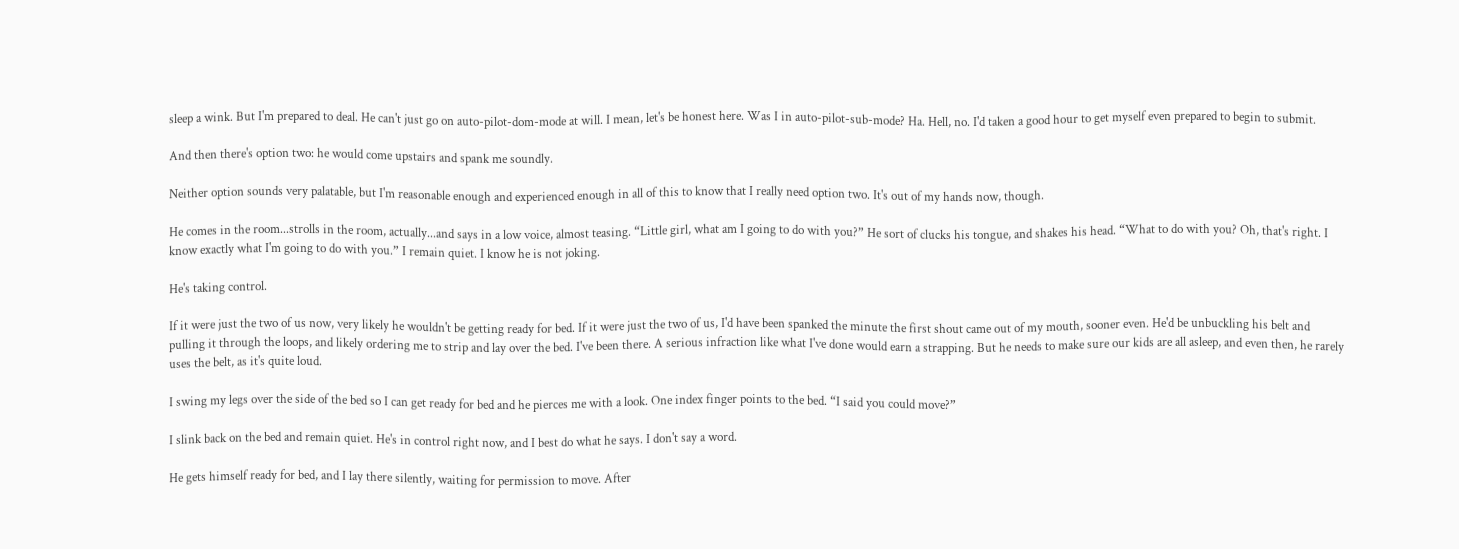sleep a wink. But I'm prepared to deal. He can't just go on auto-pilot-dom-mode at will. I mean, let's be honest here. Was I in auto-pilot-sub-mode? Ha. Hell, no. I'd taken a good hour to get myself even prepared to begin to submit.

And then there's option two: he would come upstairs and spank me soundly.

Neither option sounds very palatable, but I'm reasonable enough and experienced enough in all of this to know that I really need option two. It's out of my hands now, though.

He comes in the room...strolls in the room, actually...and says in a low voice, almost teasing. “Little girl, what am I going to do with you?” He sort of clucks his tongue, and shakes his head. “What to do with you? Oh, that's right. I know exactly what I'm going to do with you.” I remain quiet. I know he is not joking.

He's taking control.

If it were just the two of us now, very likely he wouldn't be getting ready for bed. If it were just the two of us, I'd have been spanked the minute the first shout came out of my mouth, sooner even. He'd be unbuckling his belt and pulling it through the loops, and likely ordering me to strip and lay over the bed. I've been there. A serious infraction like what I've done would earn a strapping. But he needs to make sure our kids are all asleep, and even then, he rarely uses the belt, as it's quite loud.

I swing my legs over the side of the bed so I can get ready for bed and he pierces me with a look. One index finger points to the bed. “I said you could move?”

I slink back on the bed and remain quiet. He's in control right now, and I best do what he says. I don't say a word.

He gets himself ready for bed, and I lay there silently, waiting for permission to move. After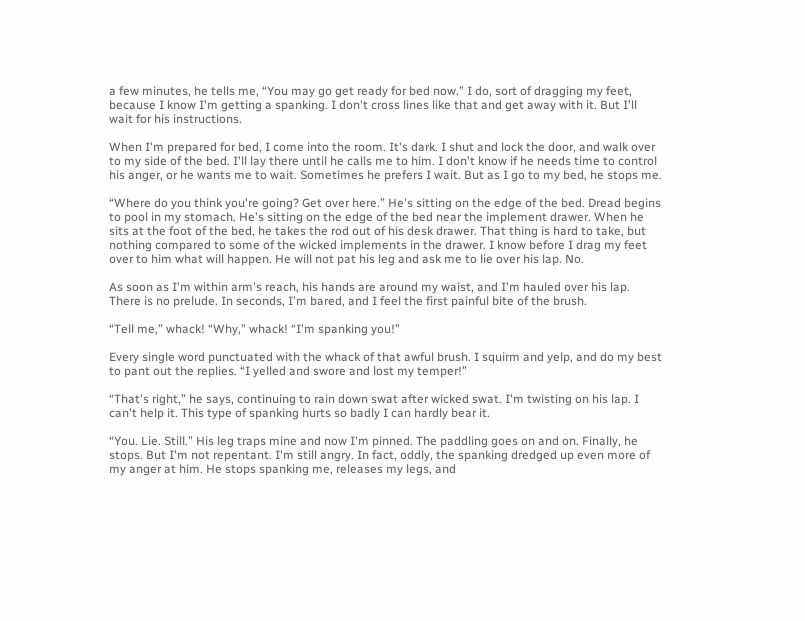a few minutes, he tells me, “You may go get ready for bed now.” I do, sort of dragging my feet, because I know I'm getting a spanking. I don't cross lines like that and get away with it. But I'll wait for his instructions.

When I'm prepared for bed, I come into the room. It's dark. I shut and lock the door, and walk over to my side of the bed. I'll lay there until he calls me to him. I don't know if he needs time to control his anger, or he wants me to wait. Sometimes he prefers I wait. But as I go to my bed, he stops me.

“Where do you think you're going? Get over here.” He's sitting on the edge of the bed. Dread begins to pool in my stomach. He's sitting on the edge of the bed near the implement drawer. When he sits at the foot of the bed, he takes the rod out of his desk drawer. That thing is hard to take, but nothing compared to some of the wicked implements in the drawer. I know before I drag my feet over to him what will happen. He will not pat his leg and ask me to lie over his lap. No.

As soon as I'm within arm's reach, his hands are around my waist, and I'm hauled over his lap. There is no prelude. In seconds, I'm bared, and I feel the first painful bite of the brush.

“Tell me,” whack! “Why,” whack! “I'm spanking you!”

Every single word punctuated with the whack of that awful brush. I squirm and yelp, and do my best to pant out the replies. “I yelled and swore and lost my temper!”

“That's right,” he says, continuing to rain down swat after wicked swat. I'm twisting on his lap. I can't help it. This type of spanking hurts so badly I can hardly bear it.

“You. Lie. Still.” His leg traps mine and now I'm pinned. The paddling goes on and on. Finally, he stops. But I'm not repentant. I'm still angry. In fact, oddly, the spanking dredged up even more of my anger at him. He stops spanking me, releases my legs, and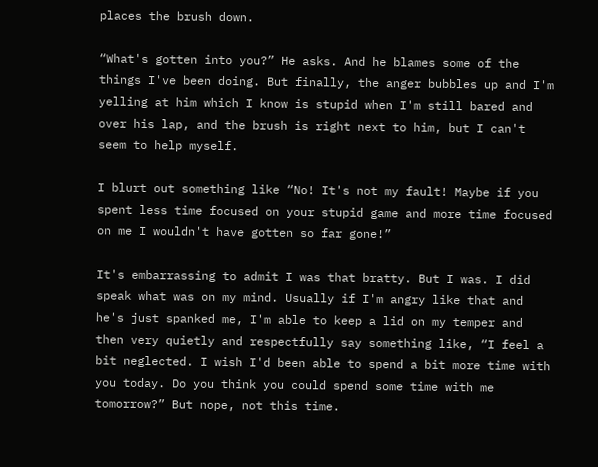places the brush down.

“What's gotten into you?” He asks. And he blames some of the things I've been doing. But finally, the anger bubbles up and I'm yelling at him which I know is stupid when I'm still bared and over his lap, and the brush is right next to him, but I can't seem to help myself.

I blurt out something like “No! It's not my fault! Maybe if you spent less time focused on your stupid game and more time focused on me I wouldn't have gotten so far gone!”

It's embarrassing to admit I was that bratty. But I was. I did speak what was on my mind. Usually if I'm angry like that and he's just spanked me, I'm able to keep a lid on my temper and then very quietly and respectfully say something like, “I feel a bit neglected. I wish I'd been able to spend a bit more time with you today. Do you think you could spend some time with me tomorrow?” But nope, not this time.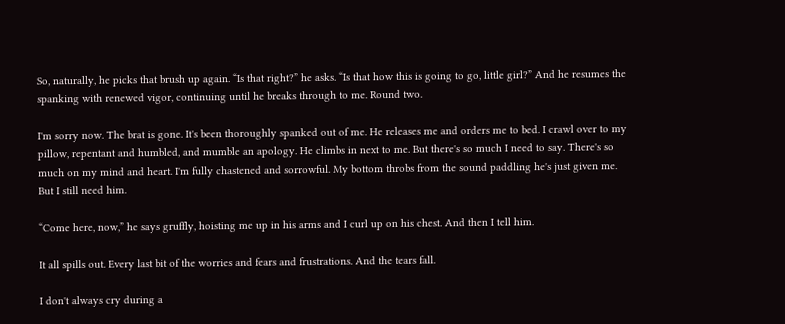So, naturally, he picks that brush up again. “Is that right?” he asks. “Is that how this is going to go, little girl?” And he resumes the spanking with renewed vigor, continuing until he breaks through to me. Round two.

I'm sorry now. The brat is gone. It's been thoroughly spanked out of me. He releases me and orders me to bed. I crawl over to my pillow, repentant and humbled, and mumble an apology. He climbs in next to me. But there's so much I need to say. There's so much on my mind and heart. I'm fully chastened and sorrowful. My bottom throbs from the sound paddling he's just given me. But I still need him.

“Come here, now,” he says gruffly, hoisting me up in his arms and I curl up on his chest. And then I tell him.

It all spills out. Every last bit of the worries and fears and frustrations. And the tears fall.

I don't always cry during a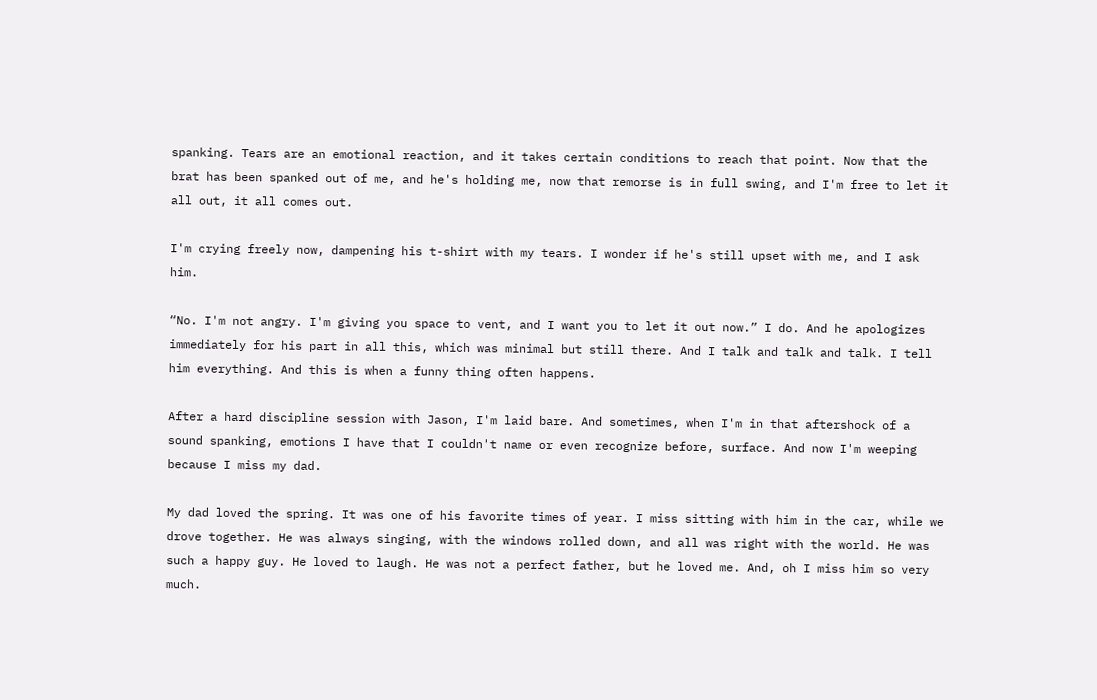spanking. Tears are an emotional reaction, and it takes certain conditions to reach that point. Now that the brat has been spanked out of me, and he's holding me, now that remorse is in full swing, and I'm free to let it all out, it all comes out.

I'm crying freely now, dampening his t-shirt with my tears. I wonder if he's still upset with me, and I ask him.

“No. I'm not angry. I'm giving you space to vent, and I want you to let it out now.” I do. And he apologizes immediately for his part in all this, which was minimal but still there. And I talk and talk and talk. I tell him everything. And this is when a funny thing often happens.

After a hard discipline session with Jason, I'm laid bare. And sometimes, when I'm in that aftershock of a sound spanking, emotions I have that I couldn't name or even recognize before, surface. And now I'm weeping because I miss my dad.

My dad loved the spring. It was one of his favorite times of year. I miss sitting with him in the car, while we drove together. He was always singing, with the windows rolled down, and all was right with the world. He was such a happy guy. He loved to laugh. He was not a perfect father, but he loved me. And, oh I miss him so very much.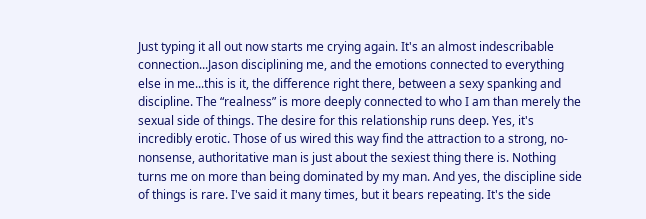Just typing it all out now starts me crying again. It's an almost indescribable connection...Jason disciplining me, and the emotions connected to everything else in me...this is it, the difference right there, between a sexy spanking and discipline. The “realness” is more deeply connected to who I am than merely the sexual side of things. The desire for this relationship runs deep. Yes, it's incredibly erotic. Those of us wired this way find the attraction to a strong, no-nonsense, authoritative man is just about the sexiest thing there is. Nothing turns me on more than being dominated by my man. And yes, the discipline side of things is rare. I've said it many times, but it bears repeating. It's the side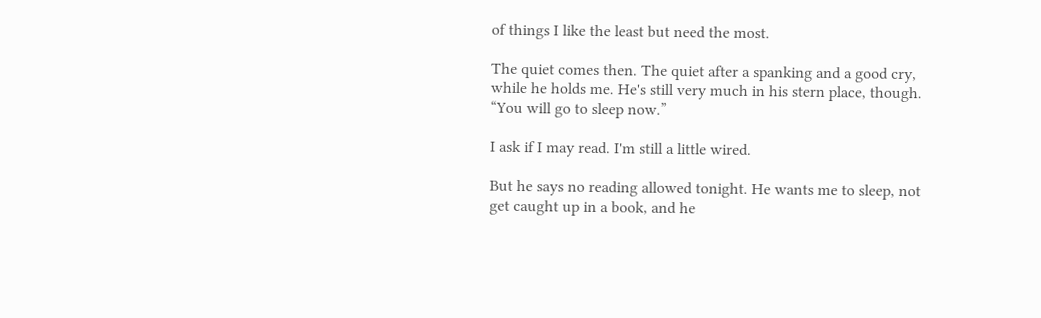of things I like the least but need the most.

The quiet comes then. The quiet after a spanking and a good cry, while he holds me. He's still very much in his stern place, though. “You will go to sleep now.”

I ask if I may read. I'm still a little wired.

But he says no reading allowed tonight. He wants me to sleep, not get caught up in a book, and he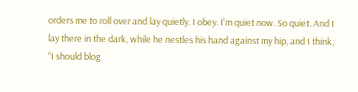orders me to roll over and lay quietly. I obey. I'm quiet now. So quiet. And I lay there in the dark, while he nestles his hand against my hip, and I think, “I should blog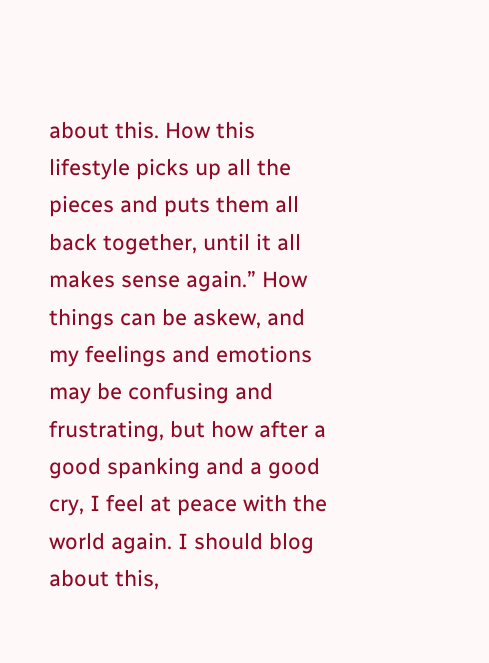about this. How this lifestyle picks up all the pieces and puts them all back together, until it all makes sense again.” How things can be askew, and my feelings and emotions may be confusing and frustrating, but how after a good spanking and a good cry, I feel at peace with the world again. I should blog about this,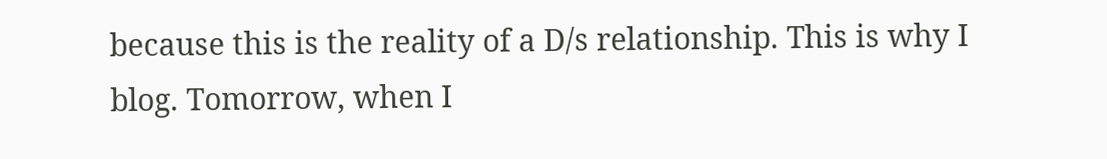because this is the reality of a D/s relationship. This is why I blog. Tomorrow, when I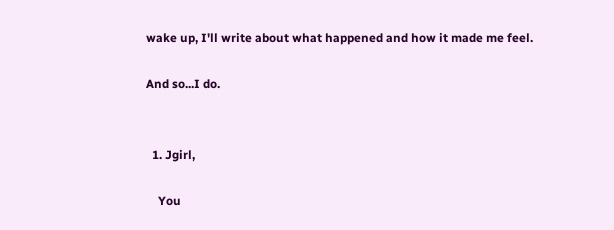wake up, I'll write about what happened and how it made me feel.

And so...I do.


  1. Jgirl,

    You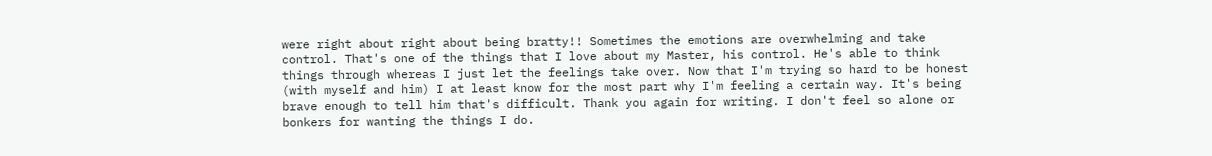were right about right about being bratty!! Sometimes the emotions are overwhelming and take control. That's one of the things that I love about my Master, his control. He's able to think things through whereas I just let the feelings take over. Now that I'm trying so hard to be honest (with myself and him) I at least know for the most part why I'm feeling a certain way. It's being brave enough to tell him that's difficult. Thank you again for writing. I don't feel so alone or bonkers for wanting the things I do.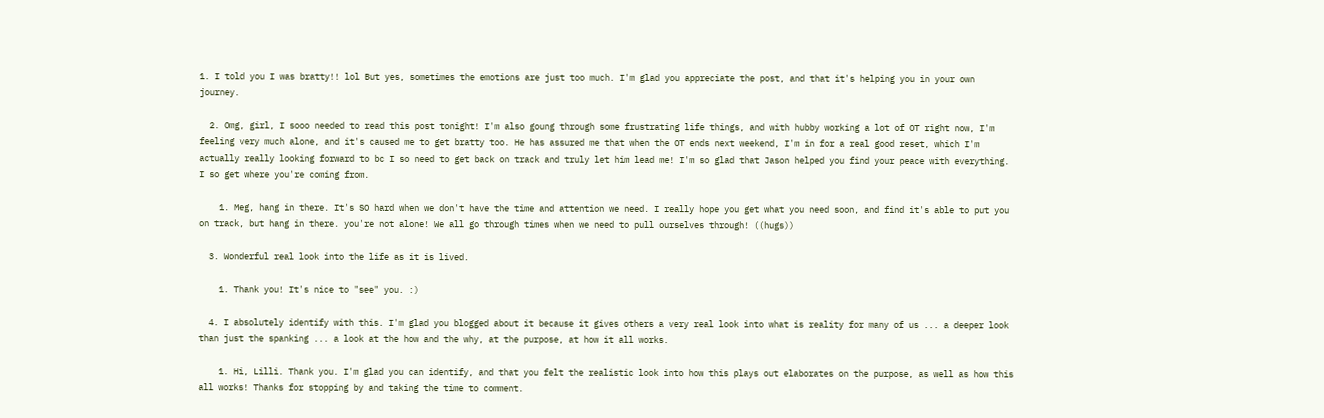1. I told you I was bratty!! lol But yes, sometimes the emotions are just too much. I'm glad you appreciate the post, and that it's helping you in your own journey.

  2. Omg, girl, I sooo needed to read this post tonight! I'm also goung through some frustrating life things, and with hubby working a lot of OT right now, I'm feeling very much alone, and it's caused me to get bratty too. He has assured me that when the OT ends next weekend, I'm in for a real good reset, which I'm actually really looking forward to bc I so need to get back on track and truly let him lead me! I'm so glad that Jason helped you find your peace with everything. I so get where you're coming from.

    1. Meg, hang in there. It's SO hard when we don't have the time and attention we need. I really hope you get what you need soon, and find it's able to put you on track, but hang in there. you're not alone! We all go through times when we need to pull ourselves through! ((hugs))

  3. Wonderful real look into the life as it is lived.

    1. Thank you! It's nice to "see" you. :)

  4. I absolutely identify with this. I'm glad you blogged about it because it gives others a very real look into what is reality for many of us ... a deeper look than just the spanking ... a look at the how and the why, at the purpose, at how it all works.

    1. Hi, Lilli. Thank you. I'm glad you can identify, and that you felt the realistic look into how this plays out elaborates on the purpose, as well as how this all works! Thanks for stopping by and taking the time to comment.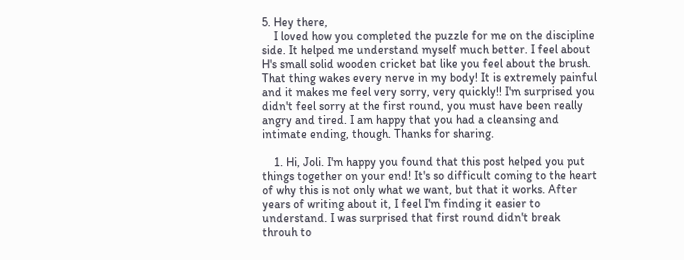5. Hey there,
    I loved how you completed the puzzle for me on the discipline side. It helped me understand myself much better. I feel about H's small solid wooden cricket bat like you feel about the brush. That thing wakes every nerve in my body! It is extremely painful and it makes me feel very sorry, very quickly!! I'm surprised you didn't feel sorry at the first round, you must have been really angry and tired. I am happy that you had a cleansing and intimate ending, though. Thanks for sharing.

    1. Hi, Joli. I'm happy you found that this post helped you put things together on your end! It's so difficult coming to the heart of why this is not only what we want, but that it works. After years of writing about it, I feel I'm finding it easier to understand. I was surprised that first round didn't break throuh to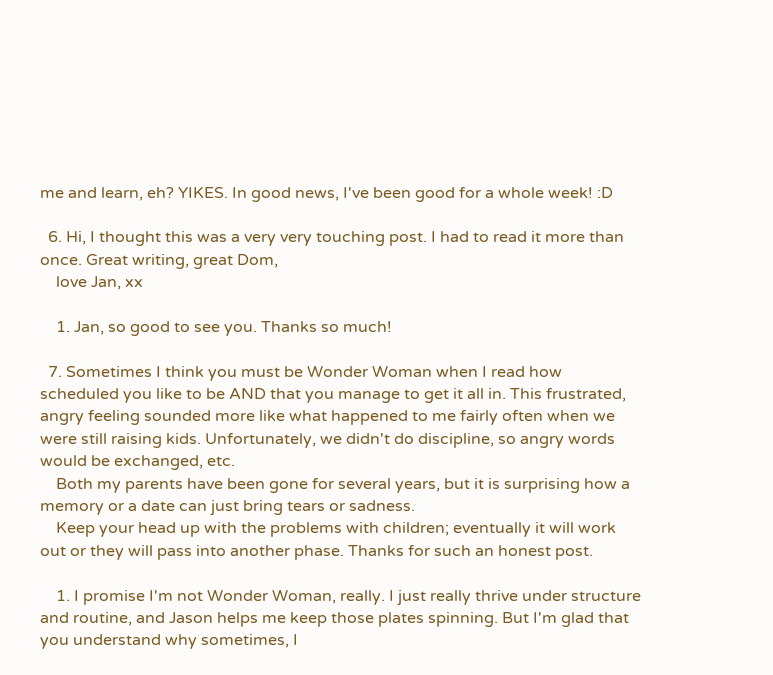me and learn, eh? YIKES. In good news, I've been good for a whole week! :D

  6. Hi, I thought this was a very very touching post. I had to read it more than once. Great writing, great Dom,
    love Jan, xx

    1. Jan, so good to see you. Thanks so much!

  7. Sometimes I think you must be Wonder Woman when I read how scheduled you like to be AND that you manage to get it all in. This frustrated, angry feeling sounded more like what happened to me fairly often when we were still raising kids. Unfortunately, we didn't do discipline, so angry words would be exchanged, etc.
    Both my parents have been gone for several years, but it is surprising how a memory or a date can just bring tears or sadness.
    Keep your head up with the problems with children; eventually it will work out or they will pass into another phase. Thanks for such an honest post.

    1. I promise I'm not Wonder Woman, really. I just really thrive under structure and routine, and Jason helps me keep those plates spinning. But I'm glad that you understand why sometimes, I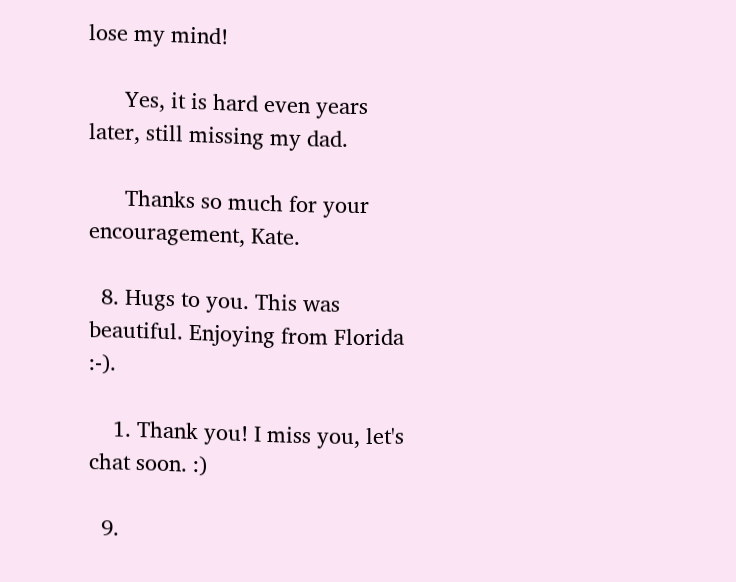lose my mind!

      Yes, it is hard even years later, still missing my dad.

      Thanks so much for your encouragement, Kate.

  8. Hugs to you. This was beautiful. Enjoying from Florida :-).

    1. Thank you! I miss you, let's chat soon. :)

  9.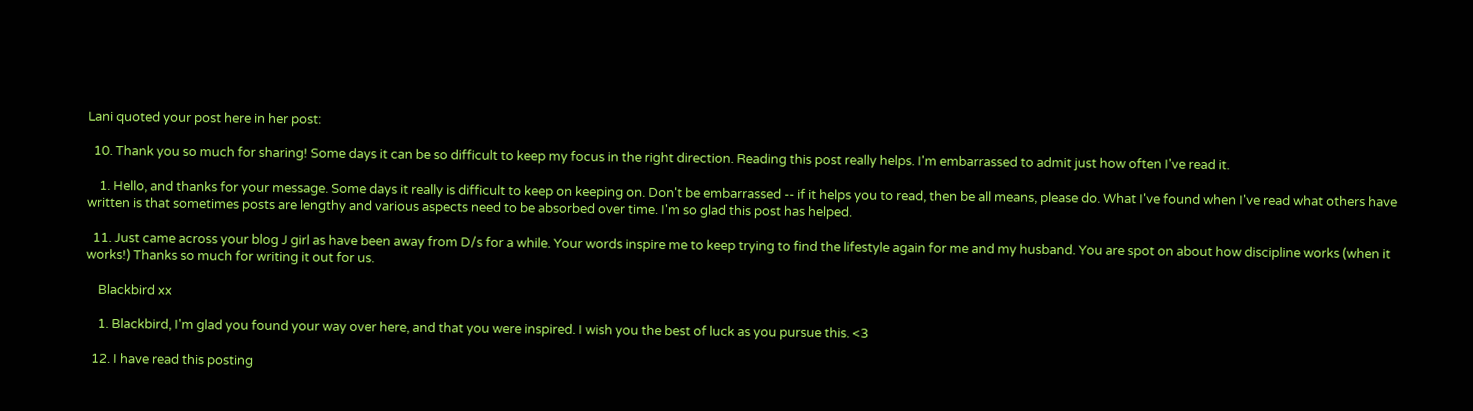Lani quoted your post here in her post:

  10. Thank you so much for sharing! Some days it can be so difficult to keep my focus in the right direction. Reading this post really helps. I'm embarrassed to admit just how often I've read it.

    1. Hello, and thanks for your message. Some days it really is difficult to keep on keeping on. Don't be embarrassed -- if it helps you to read, then be all means, please do. What I've found when I've read what others have written is that sometimes posts are lengthy and various aspects need to be absorbed over time. I'm so glad this post has helped.

  11. Just came across your blog J girl as have been away from D/s for a while. Your words inspire me to keep trying to find the lifestyle again for me and my husband. You are spot on about how discipline works (when it works!) Thanks so much for writing it out for us.

    Blackbird xx

    1. Blackbird, I'm glad you found your way over here, and that you were inspired. I wish you the best of luck as you pursue this. <3

  12. I have read this posting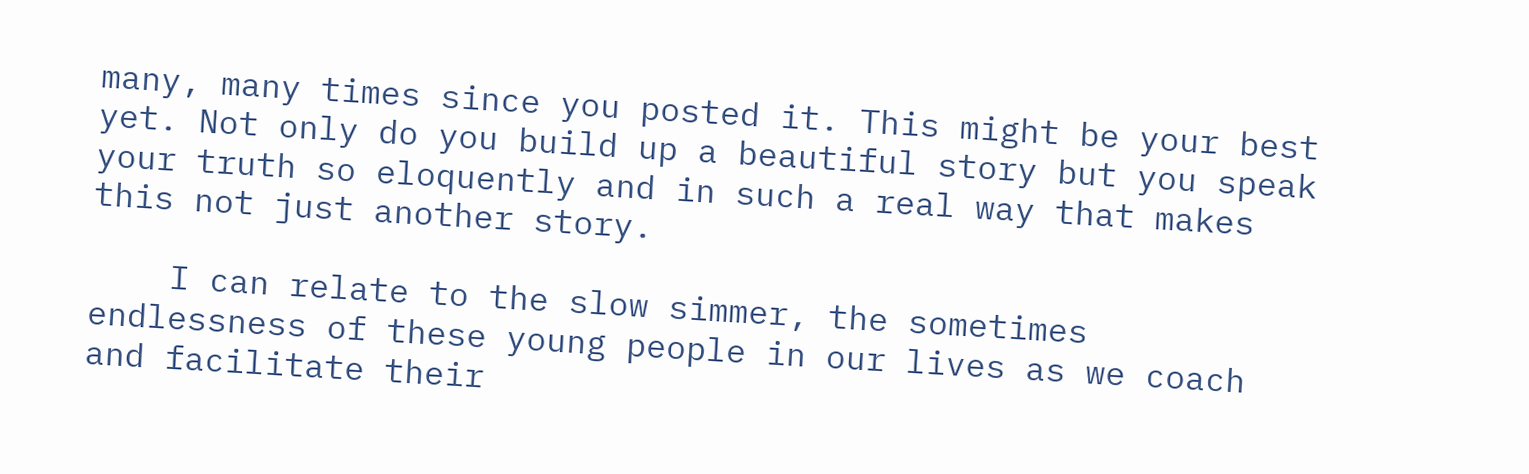many, many times since you posted it. This might be your best yet. Not only do you build up a beautiful story but you speak your truth so eloquently and in such a real way that makes this not just another story.

    I can relate to the slow simmer, the sometimes endlessness of these young people in our lives as we coach and facilitate their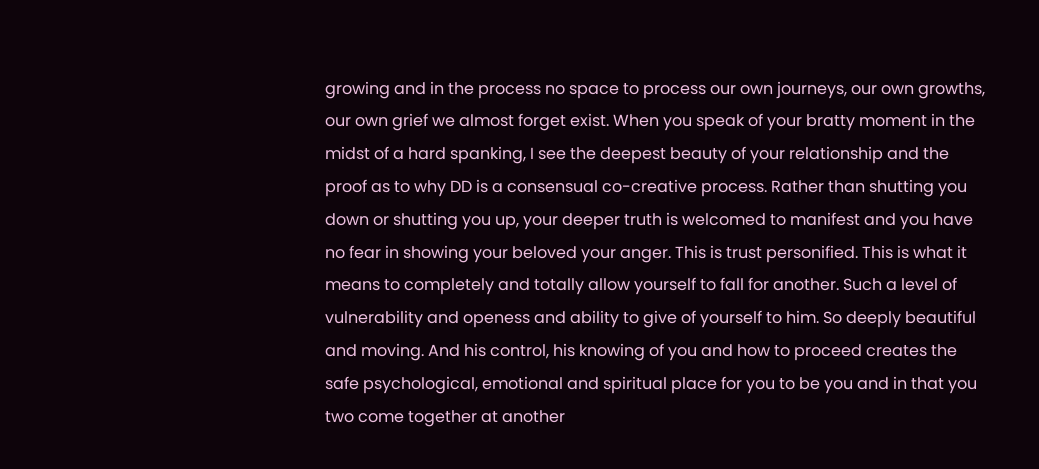growing and in the process no space to process our own journeys, our own growths, our own grief we almost forget exist. When you speak of your bratty moment in the midst of a hard spanking, I see the deepest beauty of your relationship and the proof as to why DD is a consensual co-creative process. Rather than shutting you down or shutting you up, your deeper truth is welcomed to manifest and you have no fear in showing your beloved your anger. This is trust personified. This is what it means to completely and totally allow yourself to fall for another. Such a level of vulnerability and openess and ability to give of yourself to him. So deeply beautiful and moving. And his control, his knowing of you and how to proceed creates the safe psychological, emotional and spiritual place for you to be you and in that you two come together at another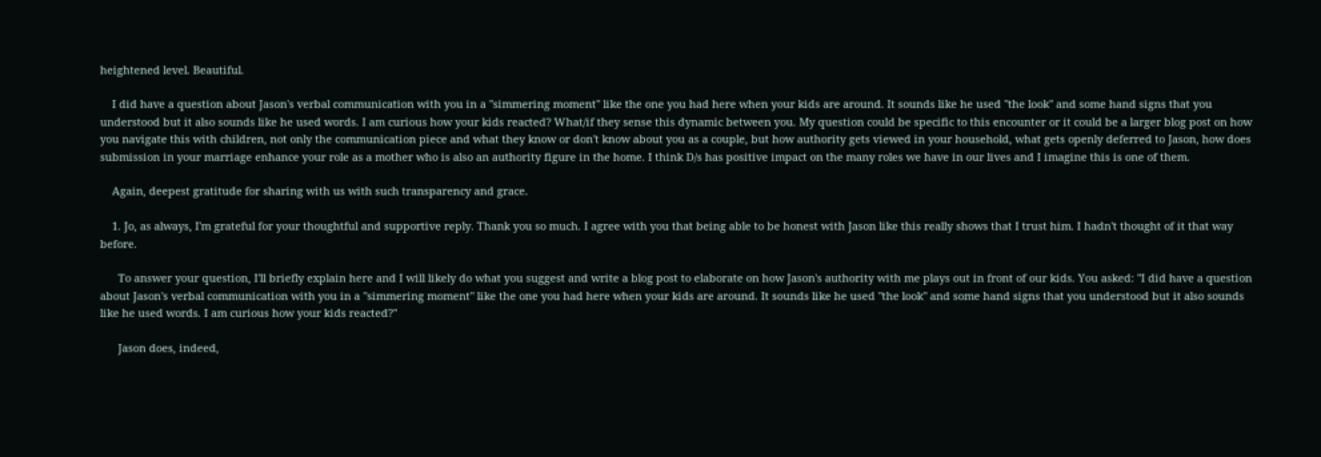heightened level. Beautiful.

    I did have a question about Jason's verbal communication with you in a "simmering moment" like the one you had here when your kids are around. It sounds like he used "the look" and some hand signs that you understood but it also sounds like he used words. I am curious how your kids reacted? What/if they sense this dynamic between you. My question could be specific to this encounter or it could be a larger blog post on how you navigate this with children, not only the communication piece and what they know or don't know about you as a couple, but how authority gets viewed in your household, what gets openly deferred to Jason, how does submission in your marriage enhance your role as a mother who is also an authority figure in the home. I think D/s has positive impact on the many roles we have in our lives and I imagine this is one of them.

    Again, deepest gratitude for sharing with us with such transparency and grace.

    1. Jo, as always, I'm grateful for your thoughtful and supportive reply. Thank you so much. I agree with you that being able to be honest with Jason like this really shows that I trust him. I hadn't thought of it that way before.

      To answer your question, I'll briefly explain here and I will likely do what you suggest and write a blog post to elaborate on how Jason's authority with me plays out in front of our kids. You asked: "I did have a question about Jason's verbal communication with you in a "simmering moment" like the one you had here when your kids are around. It sounds like he used "the look" and some hand signs that you understood but it also sounds like he used words. I am curious how your kids reacted?"

      Jason does, indeed,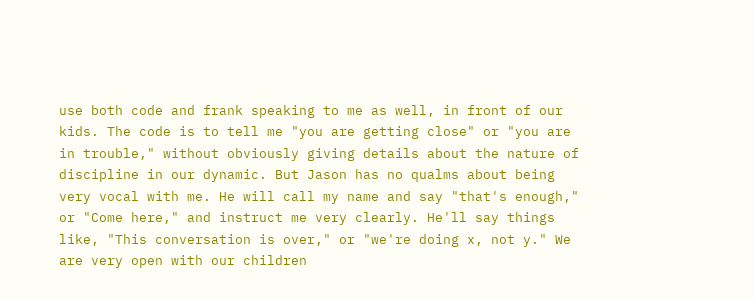use both code and frank speaking to me as well, in front of our kids. The code is to tell me "you are getting close" or "you are in trouble," without obviously giving details about the nature of discipline in our dynamic. But Jason has no qualms about being very vocal with me. He will call my name and say "that's enough," or "Come here," and instruct me very clearly. He'll say things like, "This conversation is over," or "we're doing x, not y." We are very open with our children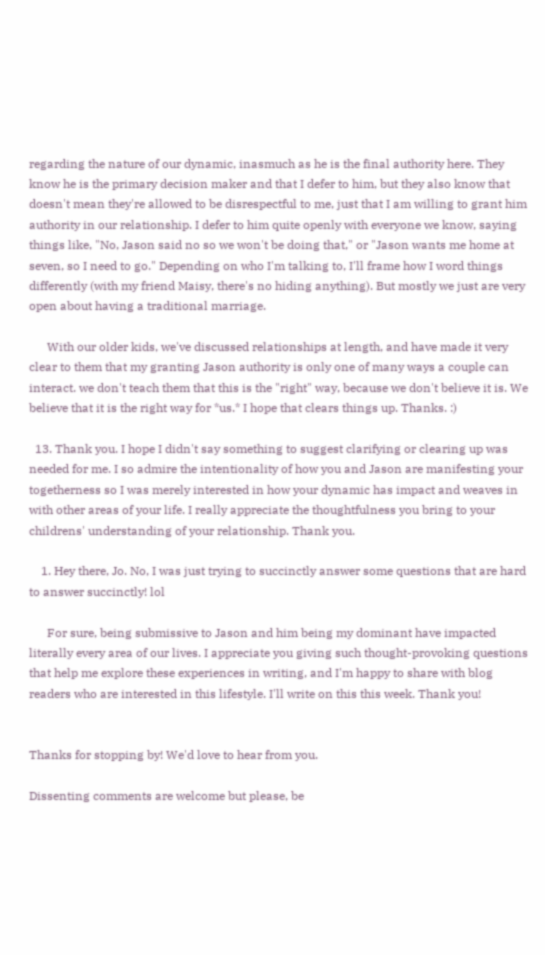regarding the nature of our dynamic, inasmuch as he is the final authority here. They know he is the primary decision maker and that I defer to him, but they also know that doesn't mean they're allowed to be disrespectful to me, just that I am willing to grant him authority in our relationship. I defer to him quite openly with everyone we know, saying things like, "No, Jason said no so we won't be doing that," or "Jason wants me home at seven, so I need to go." Depending on who I'm talking to, I'll frame how I word things differently (with my friend Maisy, there's no hiding anything). But mostly we just are very open about having a traditional marriage.

      With our older kids, we've discussed relationships at length, and have made it very clear to them that my granting Jason authority is only one of many ways a couple can interact. we don't teach them that this is the "right" way, because we don't believe it is. We believe that it is the right way for *us.* I hope that clears things up. Thanks. :)

  13. Thank you. I hope I didn't say something to suggest clarifying or clearing up was needed for me. I so admire the intentionality of how you and Jason are manifesting your togetherness so I was merely interested in how your dynamic has impact and weaves in with other areas of your life. I really appreciate the thoughtfulness you bring to your childrens' understanding of your relationship. Thank you.

    1. Hey there, Jo. No, I was just trying to succinctly answer some questions that are hard to answer succinctly! lol

      For sure, being submissive to Jason and him being my dominant have impacted literally every area of our lives. I appreciate you giving such thought-provoking questions that help me explore these experiences in writing, and I'm happy to share with blog readers who are interested in this lifestyle. I'll write on this this week. Thank you!


Thanks for stopping by! We'd love to hear from you.

Dissenting comments are welcome but please, be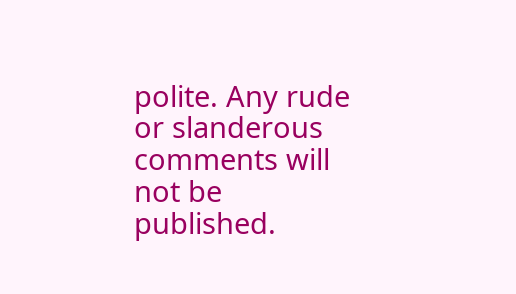polite. Any rude or slanderous comments will not be published.